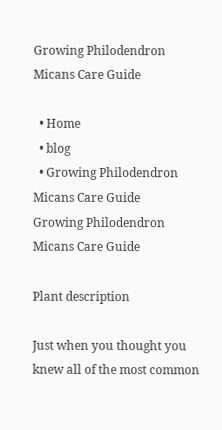Growing Philodendron Micans Care Guide

  • Home
  • blog
  • Growing Philodendron Micans Care Guide
Growing Philodendron Micans Care Guide

Plant description

Just when you thought you knew all of the most common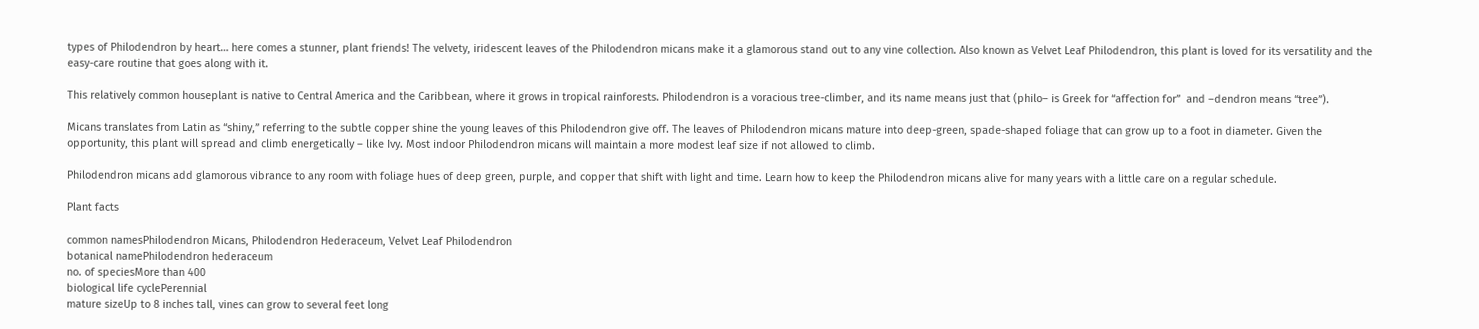types of Philodendron by heart… here comes a stunner, plant friends! The velvety, iridescent leaves of the Philodendron micans make it a glamorous stand out to any vine collection. Also known as Velvet Leaf Philodendron, this plant is loved for its versatility and the easy-care routine that goes along with it.

This relatively common houseplant is native to Central America and the Caribbean, where it grows in tropical rainforests. Philodendron is a voracious tree-climber, and its name means just that (philo– is Greek for “affection for”  and –dendron means “tree”).

Micans translates from Latin as “shiny,” referring to the subtle copper shine the young leaves of this Philodendron give off. The leaves of Philodendron micans mature into deep-green, spade-shaped foliage that can grow up to a foot in diameter. Given the opportunity, this plant will spread and climb energetically – like Ivy. Most indoor Philodendron micans will maintain a more modest leaf size if not allowed to climb.

Philodendron micans add glamorous vibrance to any room with foliage hues of deep green, purple, and copper that shift with light and time. Learn how to keep the Philodendron micans alive for many years with a little care on a regular schedule.

Plant facts

common namesPhilodendron Micans, Philodendron Hederaceum, Velvet Leaf Philodendron
botanical namePhilodendron hederaceum
no. of speciesMore than 400
biological life cyclePerennial
mature sizeUp to 8 inches tall, vines can grow to several feet long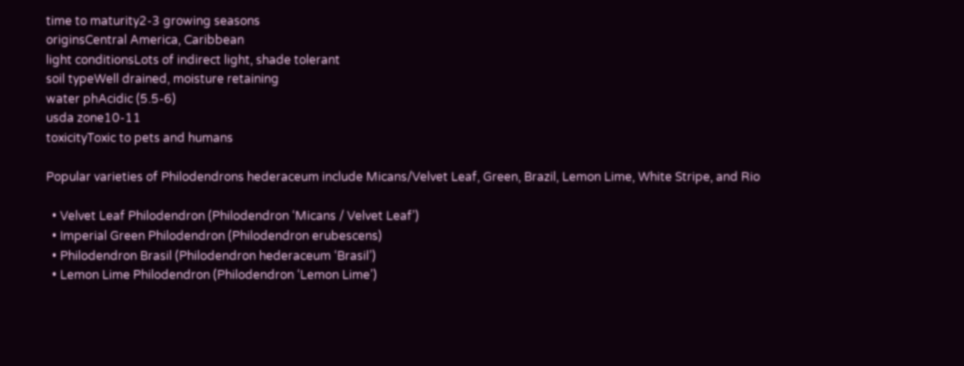time to maturity2-3 growing seasons
originsCentral America, Caribbean
light conditionsLots of indirect light, shade tolerant
soil typeWell drained, moisture retaining
water phAcidic (5.5-6)
usda zone10-11
toxicityToxic to pets and humans

Popular varieties of Philodendrons hederaceum include Micans/Velvet Leaf, Green, Brazil, Lemon Lime, White Stripe, and Rio

  • Velvet Leaf Philodendron (Philodendron ‘Micans / Velvet Leaf’)
  • Imperial Green Philodendron (Philodendron erubescens)
  • Philodendron Brasil (Philodendron hederaceum ‘Brasil’)
  • Lemon Lime Philodendron (Philodendron ‘Lemon Lime’)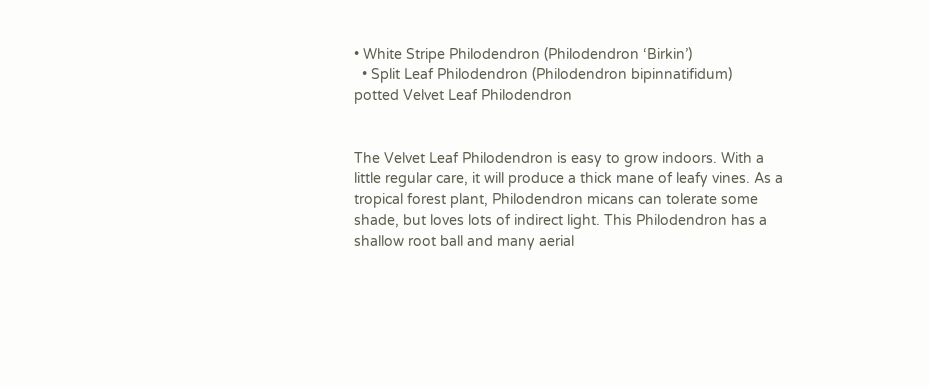• White Stripe Philodendron (Philodendron ‘Birkin’)
  • Split Leaf Philodendron (Philodendron bipinnatifidum)
potted Velvet Leaf Philodendron


The Velvet Leaf Philodendron is easy to grow indoors. With a little regular care, it will produce a thick mane of leafy vines. As a tropical forest plant, Philodendron micans can tolerate some shade, but loves lots of indirect light. This Philodendron has a shallow root ball and many aerial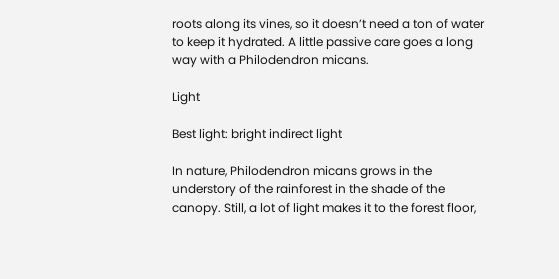roots along its vines, so it doesn’t need a ton of water to keep it hydrated. A little passive care goes a long way with a Philodendron micans.

Light

Best light: bright indirect light

In nature, Philodendron micans grows in the understory of the rainforest in the shade of the canopy. Still, a lot of light makes it to the forest floor,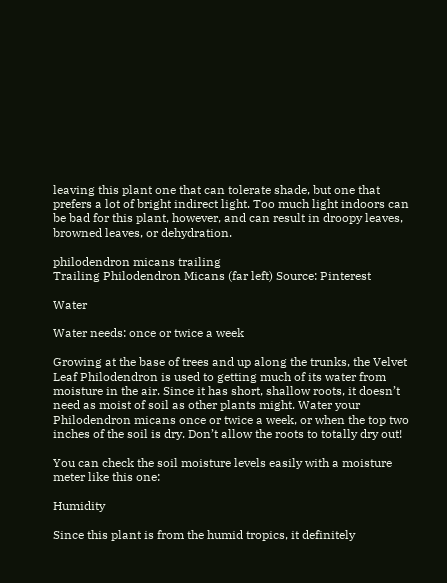leaving this plant one that can tolerate shade, but one that prefers a lot of bright indirect light. Too much light indoors can be bad for this plant, however, and can result in droopy leaves, browned leaves, or dehydration.

philodendron micans trailing
Trailing Philodendron Micans (far left) Source: Pinterest

Water

Water needs: once or twice a week

Growing at the base of trees and up along the trunks, the Velvet Leaf Philodendron is used to getting much of its water from moisture in the air. Since it has short, shallow roots, it doesn’t need as moist of soil as other plants might. Water your Philodendron micans once or twice a week, or when the top two inches of the soil is dry. Don’t allow the roots to totally dry out!

You can check the soil moisture levels easily with a moisture meter like this one:

Humidity

Since this plant is from the humid tropics, it definitely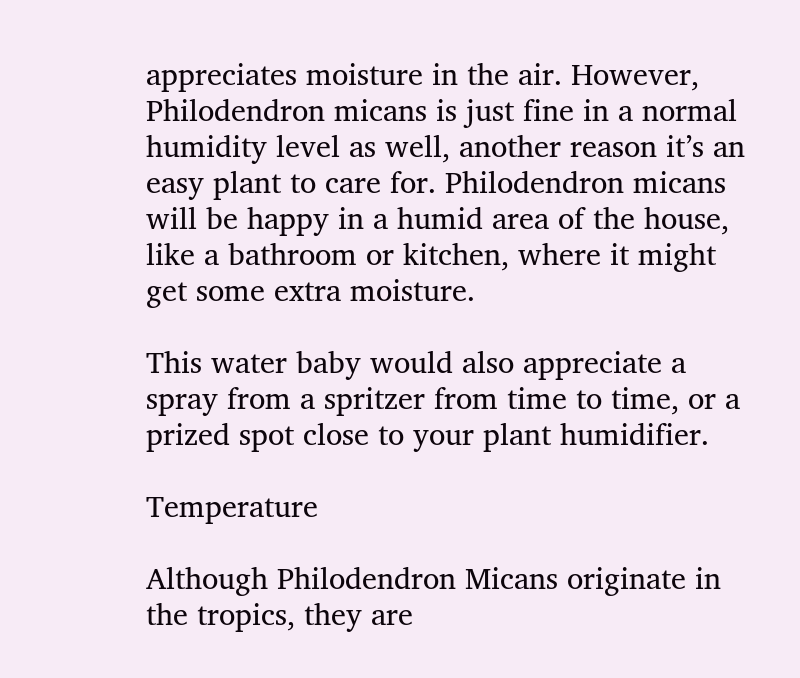appreciates moisture in the air. However, Philodendron micans is just fine in a normal humidity level as well, another reason it’s an easy plant to care for. Philodendron micans will be happy in a humid area of the house, like a bathroom or kitchen, where it might get some extra moisture.

This water baby would also appreciate a spray from a spritzer from time to time, or a prized spot close to your plant humidifier.

Temperature

Although Philodendron Micans originate in the tropics, they are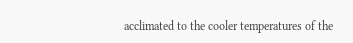acclimated to the cooler temperatures of the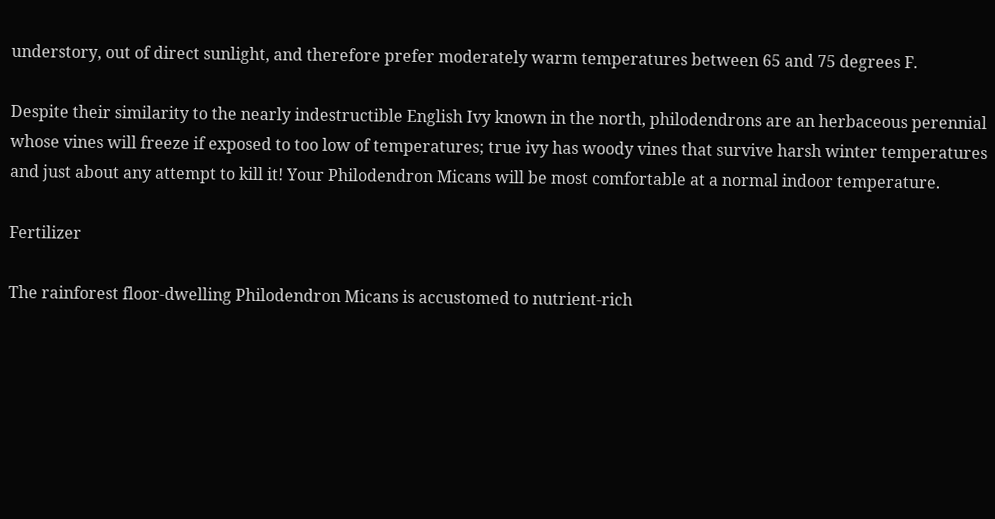understory, out of direct sunlight, and therefore prefer moderately warm temperatures between 65 and 75 degrees F.

Despite their similarity to the nearly indestructible English Ivy known in the north, philodendrons are an herbaceous perennial whose vines will freeze if exposed to too low of temperatures; true ivy has woody vines that survive harsh winter temperatures and just about any attempt to kill it! Your Philodendron Micans will be most comfortable at a normal indoor temperature.

Fertilizer

The rainforest floor-dwelling Philodendron Micans is accustomed to nutrient-rich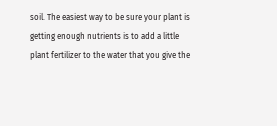soil. The easiest way to be sure your plant is getting enough nutrients is to add a little plant fertilizer to the water that you give the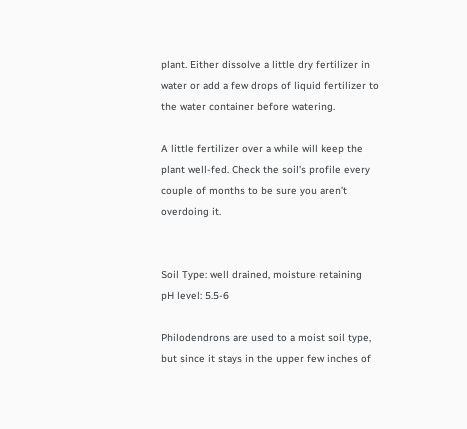plant. Either dissolve a little dry fertilizer in water or add a few drops of liquid fertilizer to the water container before watering.

A little fertilizer over a while will keep the plant well-fed. Check the soil’s profile every couple of months to be sure you aren’t overdoing it.


Soil Type: well drained, moisture retaining
pH level: 5.5-6

Philodendrons are used to a moist soil type, but since it stays in the upper few inches of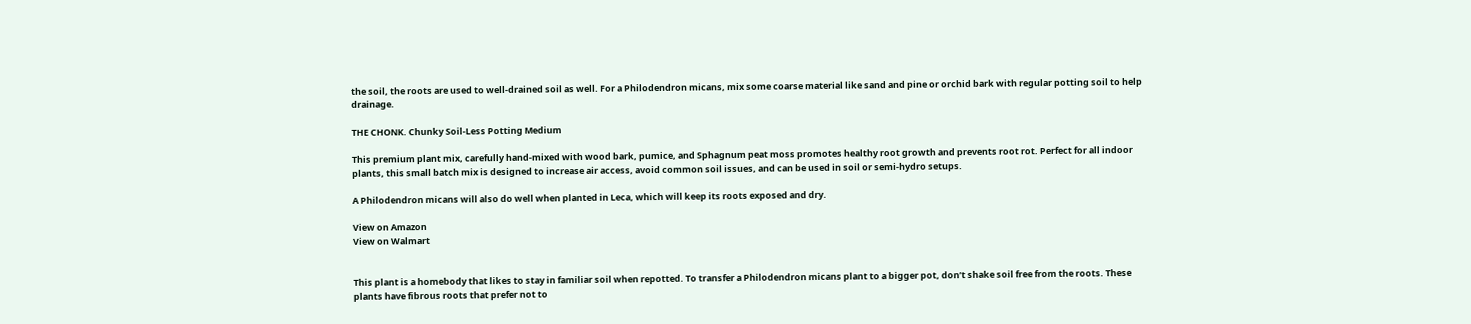the soil, the roots are used to well-drained soil as well. For a Philodendron micans, mix some coarse material like sand and pine or orchid bark with regular potting soil to help drainage.

THE CHONK. Chunky Soil-Less Potting Medium

This premium plant mix, carefully hand-mixed with wood bark, pumice, and Sphagnum peat moss promotes healthy root growth and prevents root rot. Perfect for all indoor plants, this small batch mix is designed to increase air access, avoid common soil issues, and can be used in soil or semi-hydro setups.

A Philodendron micans will also do well when planted in Leca, which will keep its roots exposed and dry.

View on Amazon
View on Walmart


This plant is a homebody that likes to stay in familiar soil when repotted. To transfer a Philodendron micans plant to a bigger pot, don’t shake soil free from the roots. These plants have fibrous roots that prefer not to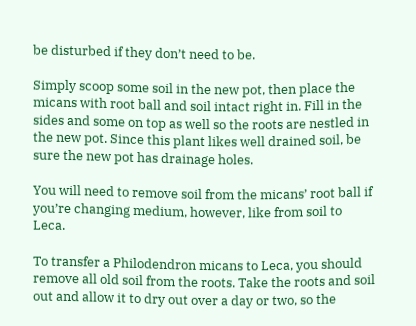be disturbed if they don’t need to be.

Simply scoop some soil in the new pot, then place the micans with root ball and soil intact right in. Fill in the sides and some on top as well so the roots are nestled in the new pot. Since this plant likes well drained soil, be sure the new pot has drainage holes.

You will need to remove soil from the micans’ root ball if you’re changing medium, however, like from soil to Leca.

To transfer a Philodendron micans to Leca, you should remove all old soil from the roots. Take the roots and soil out and allow it to dry out over a day or two, so the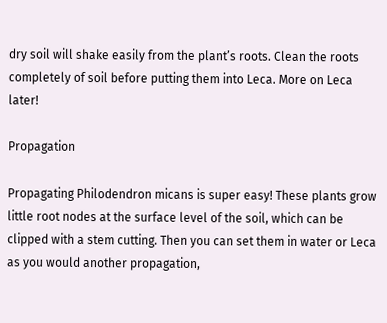dry soil will shake easily from the plant’s roots. Clean the roots completely of soil before putting them into Leca. More on Leca later!

Propagation

Propagating Philodendron micans is super easy! These plants grow little root nodes at the surface level of the soil, which can be clipped with a stem cutting. Then you can set them in water or Leca as you would another propagation,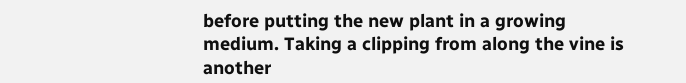before putting the new plant in a growing medium. Taking a clipping from along the vine is another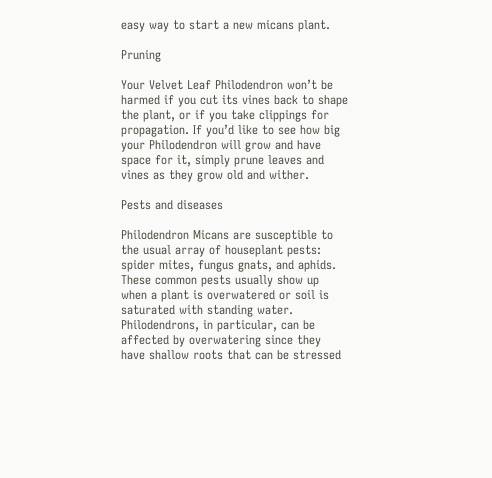easy way to start a new micans plant.

Pruning

Your Velvet Leaf Philodendron won’t be harmed if you cut its vines back to shape the plant, or if you take clippings for propagation. If you’d like to see how big your Philodendron will grow and have space for it, simply prune leaves and vines as they grow old and wither.

Pests and diseases

Philodendron Micans are susceptible to the usual array of houseplant pests: spider mites, fungus gnats, and aphids. These common pests usually show up when a plant is overwatered or soil is saturated with standing water. Philodendrons, in particular, can be affected by overwatering since they have shallow roots that can be stressed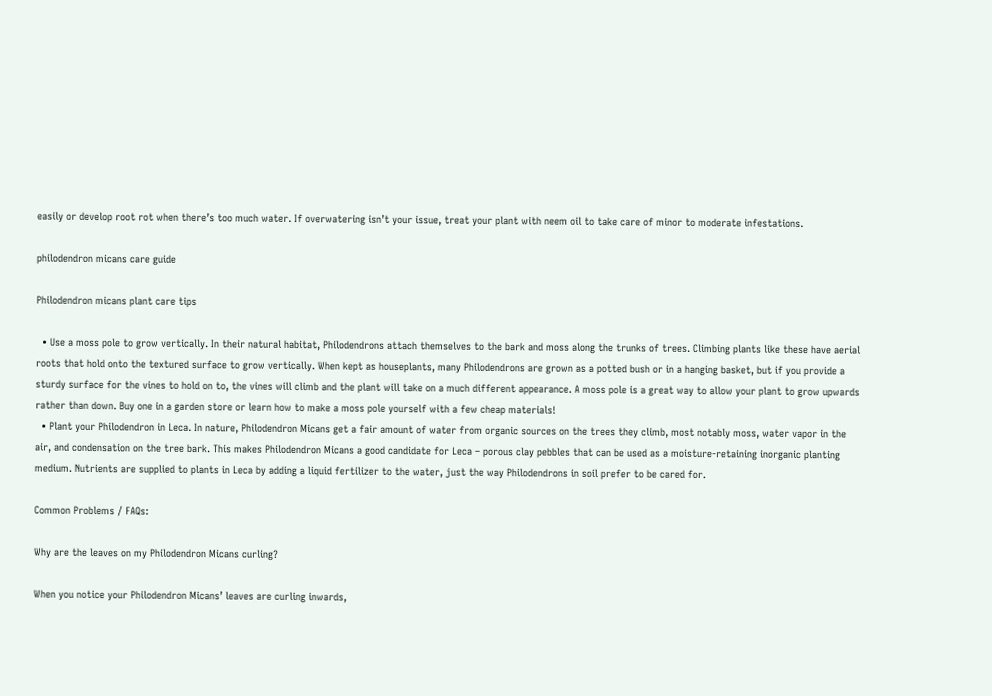easily or develop root rot when there’s too much water. If overwatering isn’t your issue, treat your plant with neem oil to take care of minor to moderate infestations.

philodendron micans care guide

Philodendron micans plant care tips

  • Use a moss pole to grow vertically. In their natural habitat, Philodendrons attach themselves to the bark and moss along the trunks of trees. Climbing plants like these have aerial roots that hold onto the textured surface to grow vertically. When kept as houseplants, many Philodendrons are grown as a potted bush or in a hanging basket, but if you provide a sturdy surface for the vines to hold on to, the vines will climb and the plant will take on a much different appearance. A moss pole is a great way to allow your plant to grow upwards rather than down. Buy one in a garden store or learn how to make a moss pole yourself with a few cheap materials!
  • Plant your Philodendron in Leca. In nature, Philodendron Micans get a fair amount of water from organic sources on the trees they climb, most notably moss, water vapor in the air, and condensation on the tree bark. This makes Philodendron Micans a good candidate for Leca – porous clay pebbles that can be used as a moisture-retaining inorganic planting medium. Nutrients are supplied to plants in Leca by adding a liquid fertilizer to the water, just the way Philodendrons in soil prefer to be cared for.

Common Problems / FAQs:

Why are the leaves on my Philodendron Micans curling?

When you notice your Philodendron Micans’ leaves are curling inwards,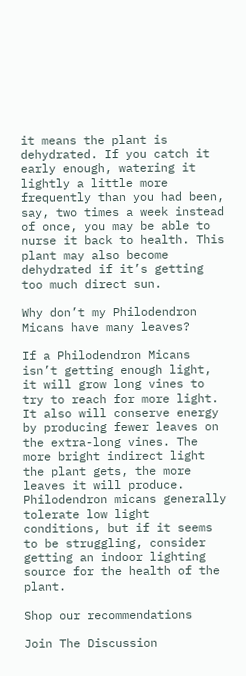it means the plant is dehydrated. If you catch it early enough, watering it lightly a little more frequently than you had been, say, two times a week instead of once, you may be able to nurse it back to health. This plant may also become dehydrated if it’s getting too much direct sun.

Why don’t my Philodendron Micans have many leaves?

If a Philodendron Micans isn’t getting enough light, it will grow long vines to try to reach for more light. It also will conserve energy by producing fewer leaves on the extra-long vines. The more bright indirect light the plant gets, the more leaves it will produce. Philodendron micans generally tolerate low light conditions, but if it seems to be struggling, consider getting an indoor lighting source for the health of the plant.

Shop our recommendations

Join The Discussion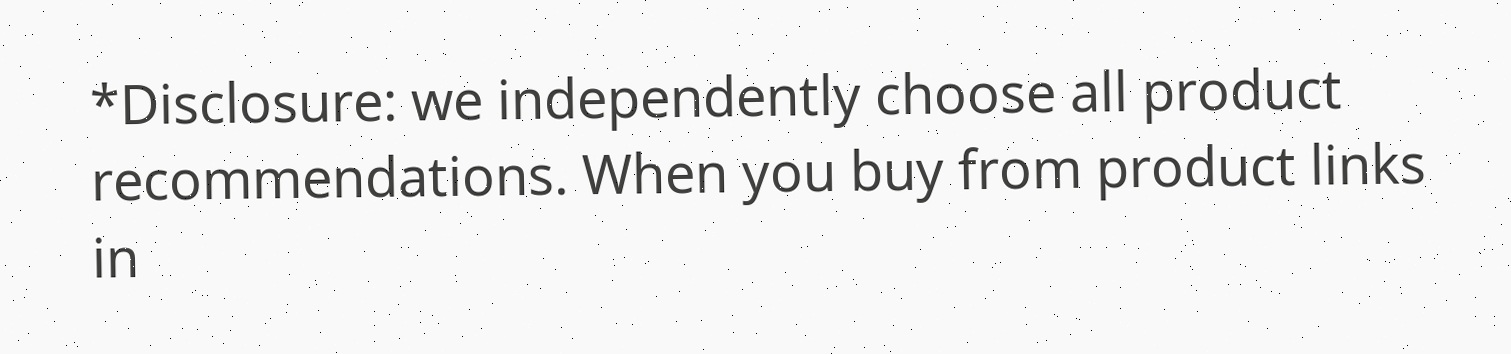*Disclosure: we independently choose all product recommendations. When you buy from product links in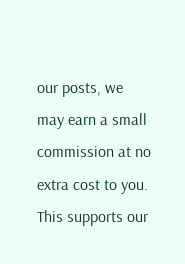our posts, we may earn a small commission at no extra cost to you. This supports our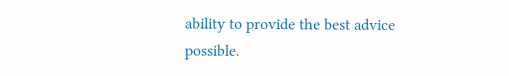ability to provide the best advice possible.